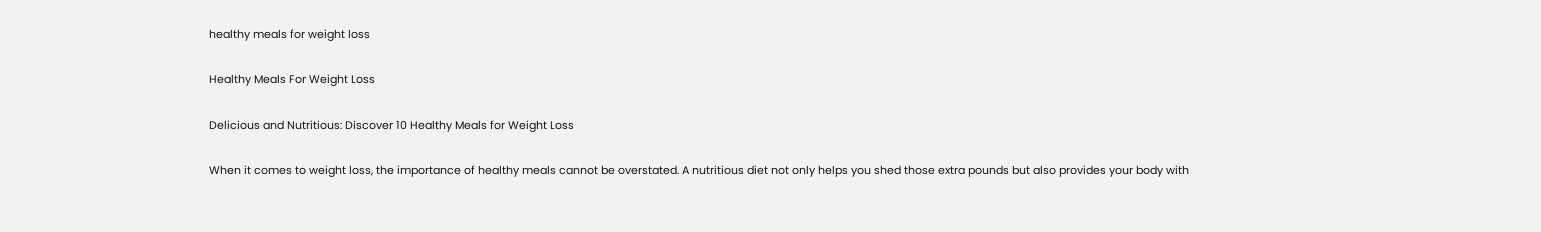healthy meals for weight loss

Healthy Meals For Weight Loss

Delicious and Nutritious: Discover 10 Healthy Meals for Weight Loss

When it comes to weight loss, the importance of healthy meals cannot be overstated. A nutritious diet not only helps you shed those extra pounds but also provides your body with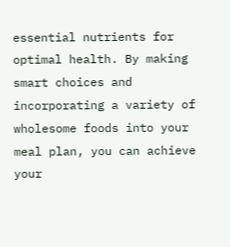essential nutrients for optimal health. By making smart choices and incorporating a variety of wholesome foods into your meal plan, you can achieve your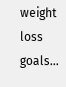weight loss goals...